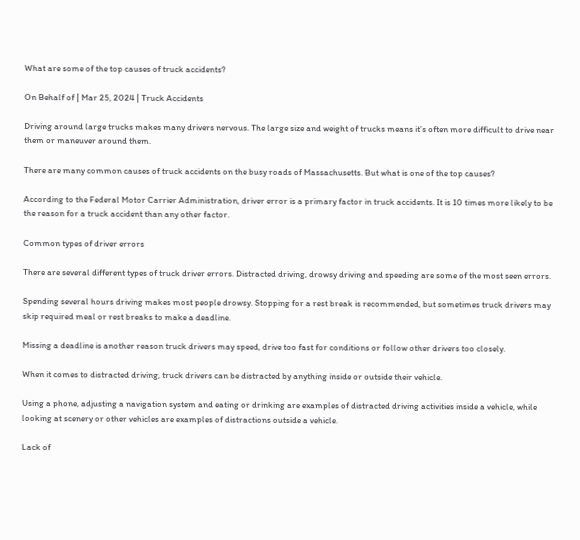What are some of the top causes of truck accidents?

On Behalf of | Mar 25, 2024 | Truck Accidents

Driving around large trucks makes many drivers nervous. The large size and weight of trucks means it’s often more difficult to drive near them or maneuver around them.

There are many common causes of truck accidents on the busy roads of Massachusetts. But what is one of the top causes?

According to the Federal Motor Carrier Administration, driver error is a primary factor in truck accidents. It is 10 times more likely to be the reason for a truck accident than any other factor.

Common types of driver errors

There are several different types of truck driver errors. Distracted driving, drowsy driving and speeding are some of the most seen errors.

Spending several hours driving makes most people drowsy. Stopping for a rest break is recommended, but sometimes truck drivers may skip required meal or rest breaks to make a deadline.

Missing a deadline is another reason truck drivers may speed, drive too fast for conditions or follow other drivers too closely.

When it comes to distracted driving, truck drivers can be distracted by anything inside or outside their vehicle.

Using a phone, adjusting a navigation system and eating or drinking are examples of distracted driving activities inside a vehicle, while looking at scenery or other vehicles are examples of distractions outside a vehicle.

Lack of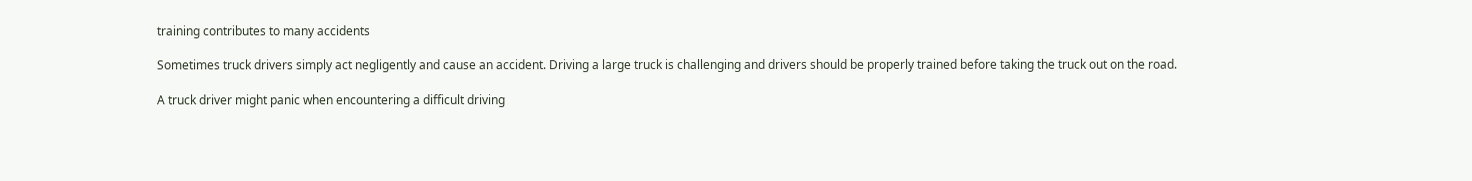training contributes to many accidents

Sometimes truck drivers simply act negligently and cause an accident. Driving a large truck is challenging and drivers should be properly trained before taking the truck out on the road.

A truck driver might panic when encountering a difficult driving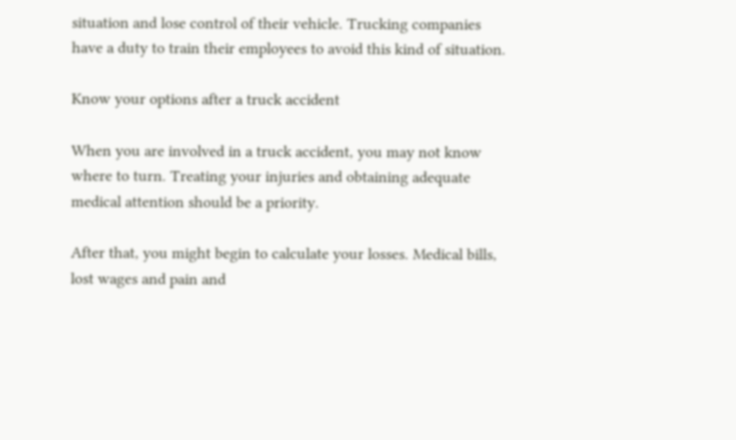situation and lose control of their vehicle. Trucking companies have a duty to train their employees to avoid this kind of situation.

Know your options after a truck accident

When you are involved in a truck accident, you may not know where to turn. Treating your injuries and obtaining adequate medical attention should be a priority.

After that, you might begin to calculate your losses. Medical bills, lost wages and pain and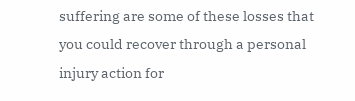suffering are some of these losses that you could recover through a personal injury action for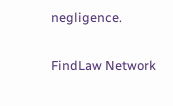negligence.


FindLaw Network